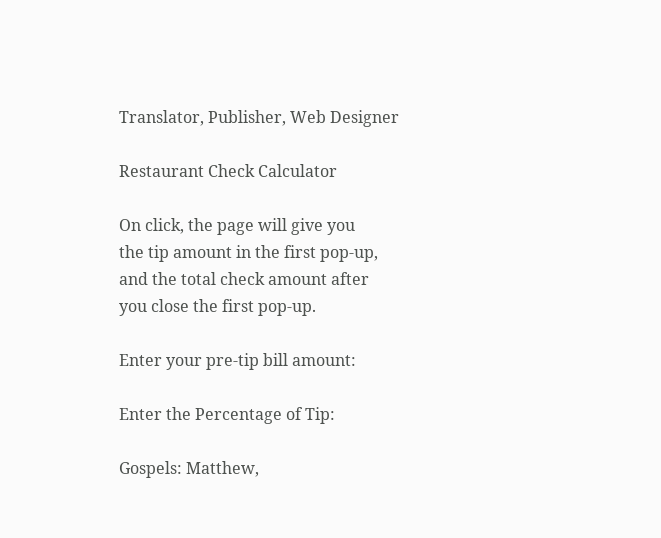Translator, Publisher, Web Designer

Restaurant Check Calculator

On click, the page will give you
the tip amount in the first pop-up,
and the total check amount after
you close the first pop-up.

Enter your pre-tip bill amount:

Enter the Percentage of Tip:

Gospels: Matthew,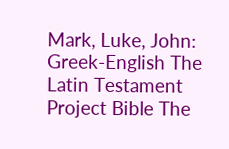Mark, Luke, John: Greek-English The Latin Testament Project Bible The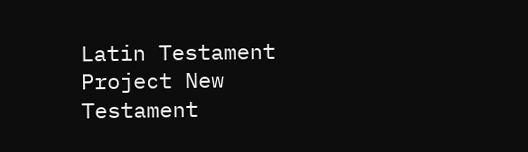Latin Testament Project New Testament